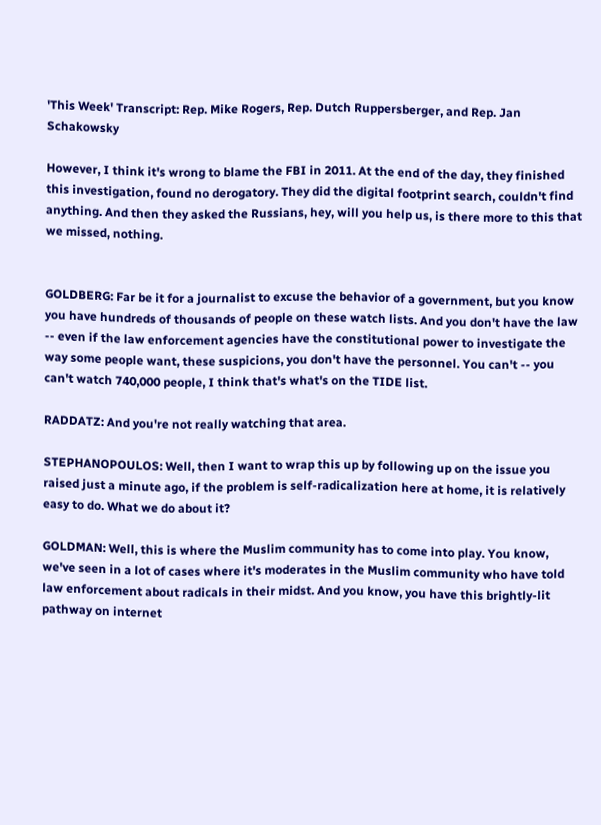'This Week' Transcript: Rep. Mike Rogers, Rep. Dutch Ruppersberger, and Rep. Jan Schakowsky

However, I think it's wrong to blame the FBI in 2011. At the end of the day, they finished this investigation, found no derogatory. They did the digital footprint search, couldn't find anything. And then they asked the Russians, hey, will you help us, is there more to this that we missed, nothing.


GOLDBERG: Far be it for a journalist to excuse the behavior of a government, but you know you have hundreds of thousands of people on these watch lists. And you don't have the law -- even if the law enforcement agencies have the constitutional power to investigate the way some people want, these suspicions, you don't have the personnel. You can't -- you can't watch 740,000 people, I think that's what's on the TIDE list.

RADDATZ: And you're not really watching that area.

STEPHANOPOULOS: Well, then I want to wrap this up by following up on the issue you raised just a minute ago, if the problem is self-radicalization here at home, it is relatively easy to do. What we do about it?

GOLDMAN: Well, this is where the Muslim community has to come into play. You know, we've seen in a lot of cases where it's moderates in the Muslim community who have told law enforcement about radicals in their midst. And you know, you have this brightly-lit pathway on internet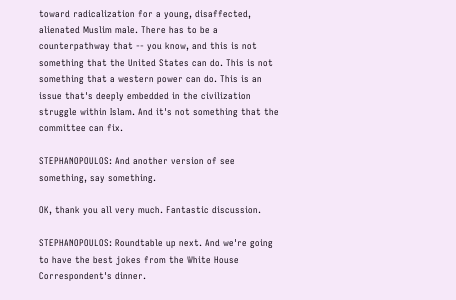toward radicalization for a young, disaffected, alienated Muslim male. There has to be a counterpathway that -- you know, and this is not something that the United States can do. This is not something that a western power can do. This is an issue that's deeply embedded in the civilization struggle within Islam. And it's not something that the committee can fix.

STEPHANOPOULOS: And another version of see something, say something.

OK, thank you all very much. Fantastic discussion.

STEPHANOPOULOS: Roundtable up next. And we're going to have the best jokes from the White House Correspondent's dinner.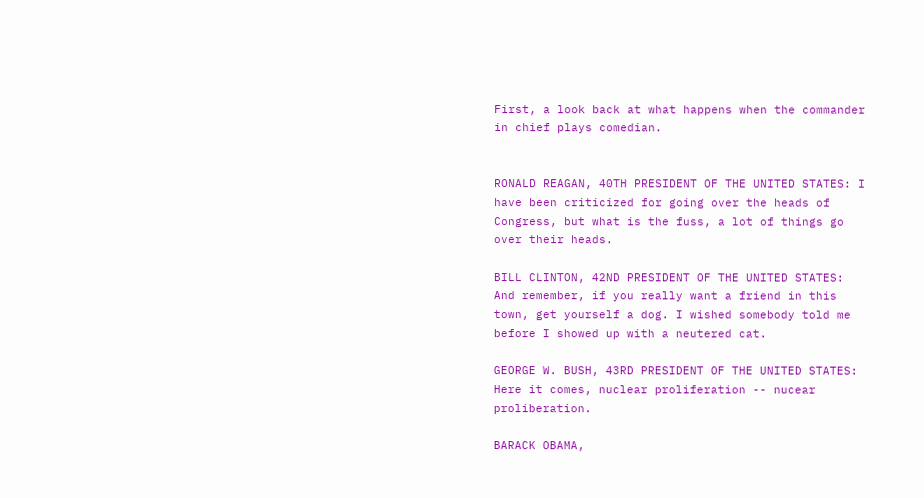First, a look back at what happens when the commander in chief plays comedian.


RONALD REAGAN, 40TH PRESIDENT OF THE UNITED STATES: I have been criticized for going over the heads of Congress, but what is the fuss, a lot of things go over their heads.

BILL CLINTON, 42ND PRESIDENT OF THE UNITED STATES: And remember, if you really want a friend in this town, get yourself a dog. I wished somebody told me before I showed up with a neutered cat.

GEORGE W. BUSH, 43RD PRESIDENT OF THE UNITED STATES: Here it comes, nuclear proliferation -- nucear proliberation.

BARACK OBAMA,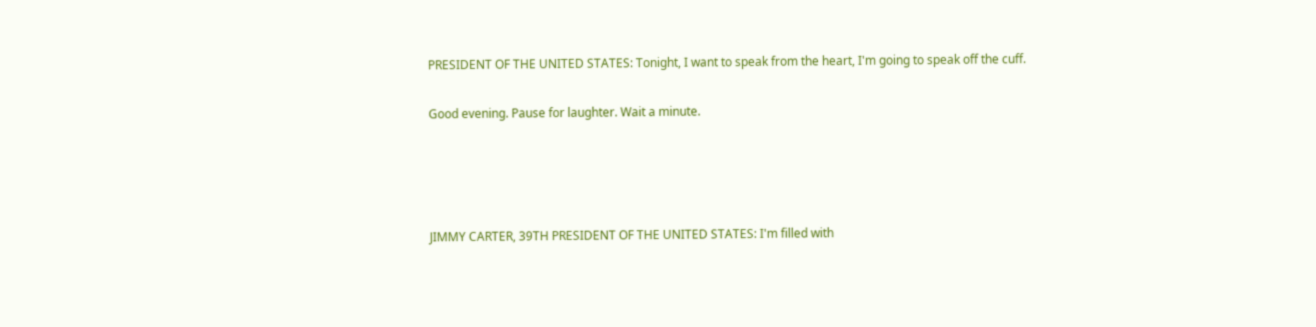PRESIDENT OF THE UNITED STATES: Tonight, I want to speak from the heart, I'm going to speak off the cuff.

Good evening. Pause for laughter. Wait a minute.




JIMMY CARTER, 39TH PRESIDENT OF THE UNITED STATES: I'm filled with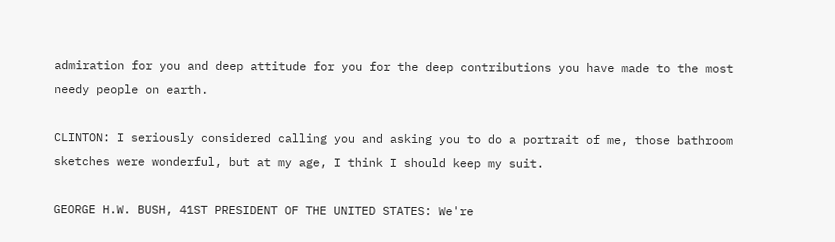admiration for you and deep attitude for you for the deep contributions you have made to the most needy people on earth.

CLINTON: I seriously considered calling you and asking you to do a portrait of me, those bathroom sketches were wonderful, but at my age, I think I should keep my suit.

GEORGE H.W. BUSH, 41ST PRESIDENT OF THE UNITED STATES: We're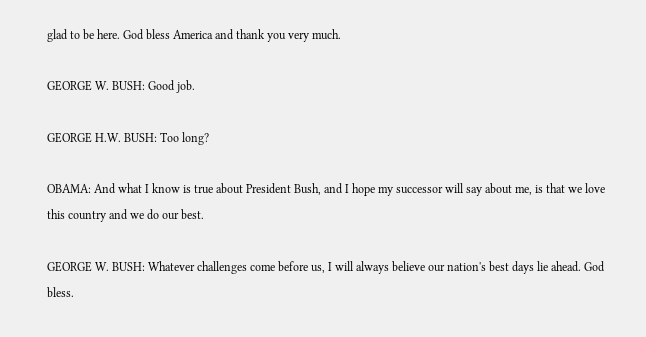glad to be here. God bless America and thank you very much.

GEORGE W. BUSH: Good job.

GEORGE H.W. BUSH: Too long?

OBAMA: And what I know is true about President Bush, and I hope my successor will say about me, is that we love this country and we do our best.

GEORGE W. BUSH: Whatever challenges come before us, I will always believe our nation's best days lie ahead. God bless.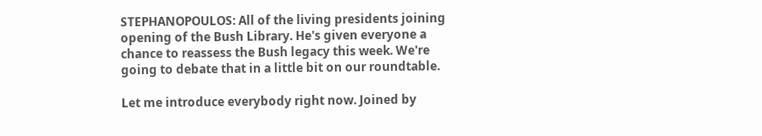STEPHANOPOULOS: All of the living presidents joining opening of the Bush Library. He's given everyone a chance to reassess the Bush legacy this week. We're going to debate that in a little bit on our roundtable.

Let me introduce everybody right now. Joined by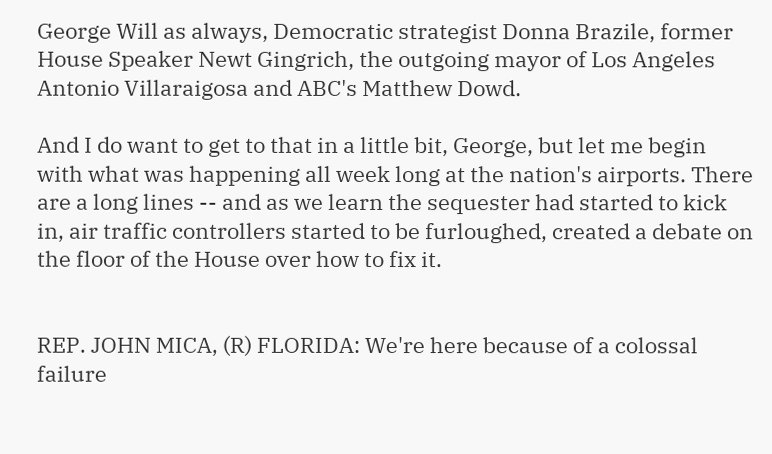George Will as always, Democratic strategist Donna Brazile, former House Speaker Newt Gingrich, the outgoing mayor of Los Angeles Antonio Villaraigosa and ABC's Matthew Dowd.

And I do want to get to that in a little bit, George, but let me begin with what was happening all week long at the nation's airports. There are a long lines -- and as we learn the sequester had started to kick in, air traffic controllers started to be furloughed, created a debate on the floor of the House over how to fix it.


REP. JOHN MICA, (R) FLORIDA: We're here because of a colossal failure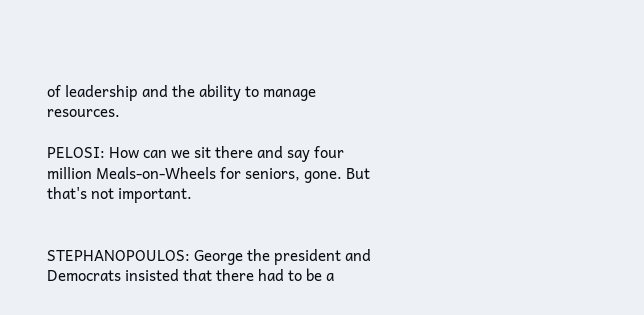of leadership and the ability to manage resources.

PELOSI: How can we sit there and say four million Meals-on-Wheels for seniors, gone. But that's not important.


STEPHANOPOULOS: George the president and Democrats insisted that there had to be a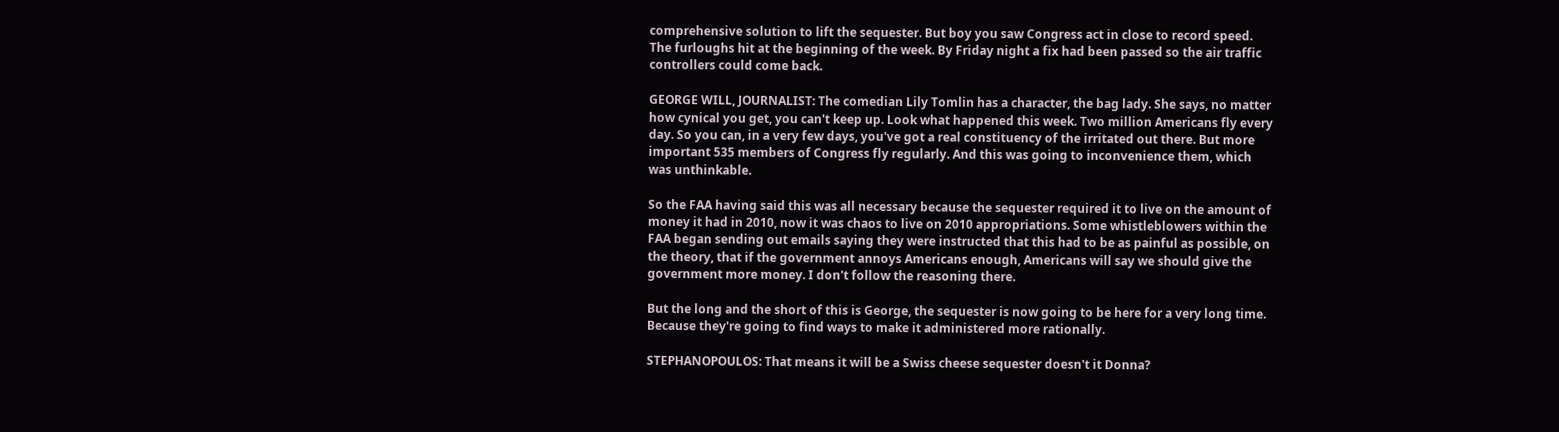comprehensive solution to lift the sequester. But boy you saw Congress act in close to record speed. The furloughs hit at the beginning of the week. By Friday night a fix had been passed so the air traffic controllers could come back.

GEORGE WILL, JOURNALIST: The comedian Lily Tomlin has a character, the bag lady. She says, no matter how cynical you get, you can't keep up. Look what happened this week. Two million Americans fly every day. So you can, in a very few days, you've got a real constituency of the irritated out there. But more important 535 members of Congress fly regularly. And this was going to inconvenience them, which was unthinkable.

So the FAA having said this was all necessary because the sequester required it to live on the amount of money it had in 2010, now it was chaos to live on 2010 appropriations. Some whistleblowers within the FAA began sending out emails saying they were instructed that this had to be as painful as possible, on the theory, that if the government annoys Americans enough, Americans will say we should give the government more money. I don't follow the reasoning there.

But the long and the short of this is George, the sequester is now going to be here for a very long time. Because they're going to find ways to make it administered more rationally.

STEPHANOPOULOS: That means it will be a Swiss cheese sequester doesn't it Donna?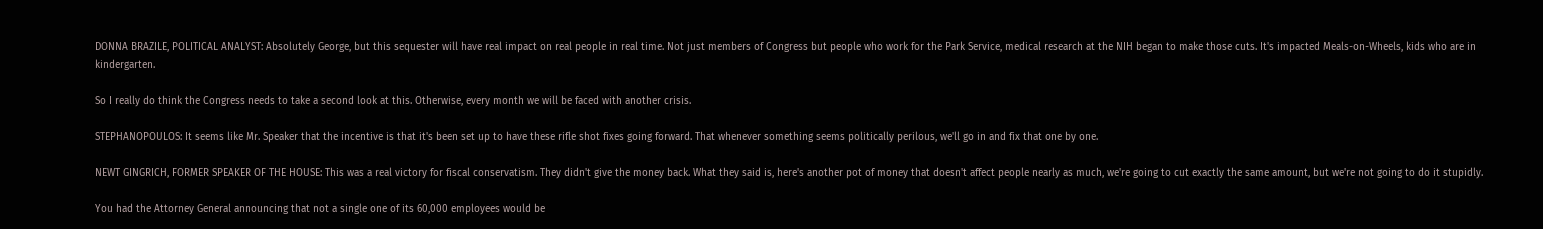DONNA BRAZILE, POLITICAL ANALYST: Absolutely George, but this sequester will have real impact on real people in real time. Not just members of Congress but people who work for the Park Service, medical research at the NIH began to make those cuts. It's impacted Meals-on-Wheels, kids who are in kindergarten.

So I really do think the Congress needs to take a second look at this. Otherwise, every month we will be faced with another crisis.

STEPHANOPOULOS: It seems like Mr. Speaker that the incentive is that it's been set up to have these rifle shot fixes going forward. That whenever something seems politically perilous, we'll go in and fix that one by one.

NEWT GINGRICH, FORMER SPEAKER OF THE HOUSE: This was a real victory for fiscal conservatism. They didn't give the money back. What they said is, here's another pot of money that doesn't affect people nearly as much, we're going to cut exactly the same amount, but we're not going to do it stupidly.

You had the Attorney General announcing that not a single one of its 60,000 employees would be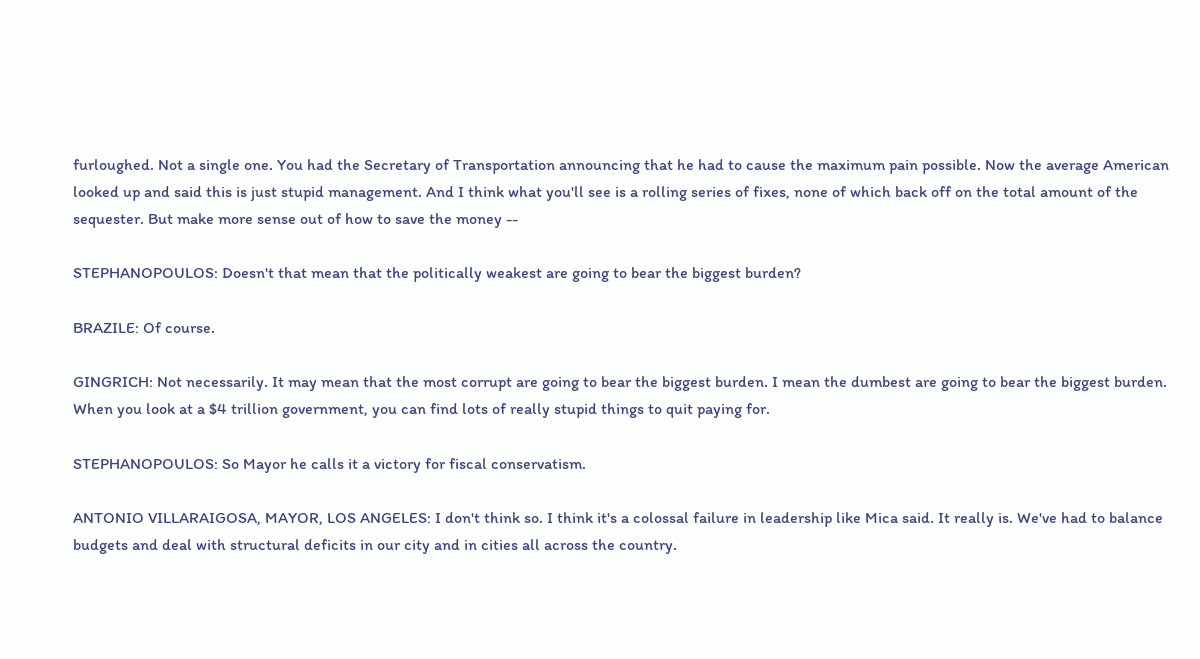furloughed. Not a single one. You had the Secretary of Transportation announcing that he had to cause the maximum pain possible. Now the average American looked up and said this is just stupid management. And I think what you'll see is a rolling series of fixes, none of which back off on the total amount of the sequester. But make more sense out of how to save the money --

STEPHANOPOULOS: Doesn't that mean that the politically weakest are going to bear the biggest burden?

BRAZILE: Of course.

GINGRICH: Not necessarily. It may mean that the most corrupt are going to bear the biggest burden. I mean the dumbest are going to bear the biggest burden. When you look at a $4 trillion government, you can find lots of really stupid things to quit paying for.

STEPHANOPOULOS: So Mayor he calls it a victory for fiscal conservatism.

ANTONIO VILLARAIGOSA, MAYOR, LOS ANGELES: I don't think so. I think it's a colossal failure in leadership like Mica said. It really is. We've had to balance budgets and deal with structural deficits in our city and in cities all across the country.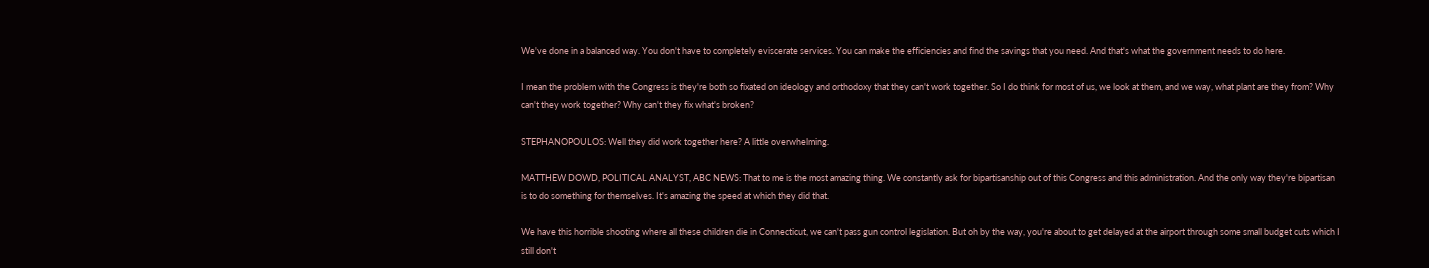We've done in a balanced way. You don't have to completely eviscerate services. You can make the efficiencies and find the savings that you need. And that's what the government needs to do here.

I mean the problem with the Congress is they're both so fixated on ideology and orthodoxy that they can't work together. So I do think for most of us, we look at them, and we way, what plant are they from? Why can't they work together? Why can't they fix what's broken?

STEPHANOPOULOS: Well they did work together here? A little overwhelming.

MATTHEW DOWD, POLITICAL ANALYST, ABC NEWS: That to me is the most amazing thing. We constantly ask for bipartisanship out of this Congress and this administration. And the only way they're bipartisan is to do something for themselves. It's amazing the speed at which they did that.

We have this horrible shooting where all these children die in Connecticut, we can't pass gun control legislation. But oh by the way, you're about to get delayed at the airport through some small budget cuts which I still don't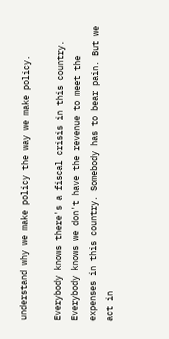understand why we make policy the way we make policy.

Everybody knows there's a fiscal crisis in this country. Everybody knows we don't have the revenue to meet the expenses in this country. Somebody has to bear pain. But we act in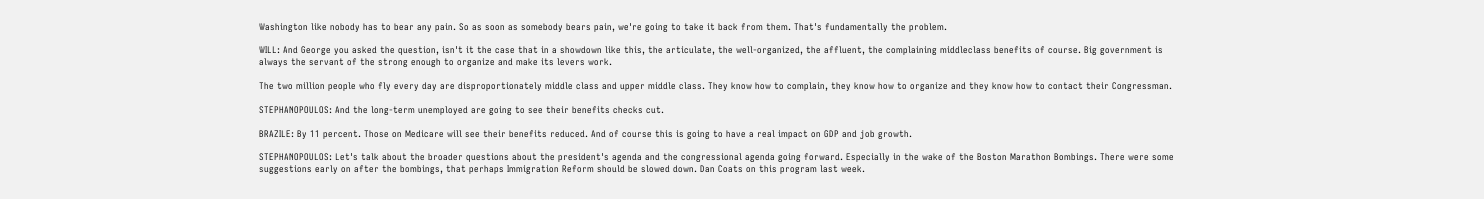Washington like nobody has to bear any pain. So as soon as somebody bears pain, we're going to take it back from them. That's fundamentally the problem.

WILL: And George you asked the question, isn't it the case that in a showdown like this, the articulate, the well-organized, the affluent, the complaining middleclass benefits of course. Big government is always the servant of the strong enough to organize and make its levers work.

The two million people who fly every day are disproportionately middle class and upper middle class. They know how to complain, they know how to organize and they know how to contact their Congressman.

STEPHANOPOULOS: And the long-term unemployed are going to see their benefits checks cut.

BRAZILE: By 11 percent. Those on Medicare will see their benefits reduced. And of course this is going to have a real impact on GDP and job growth.

STEPHANOPOULOS: Let's talk about the broader questions about the president's agenda and the congressional agenda going forward. Especially in the wake of the Boston Marathon Bombings. There were some suggestions early on after the bombings, that perhaps Immigration Reform should be slowed down. Dan Coats on this program last week.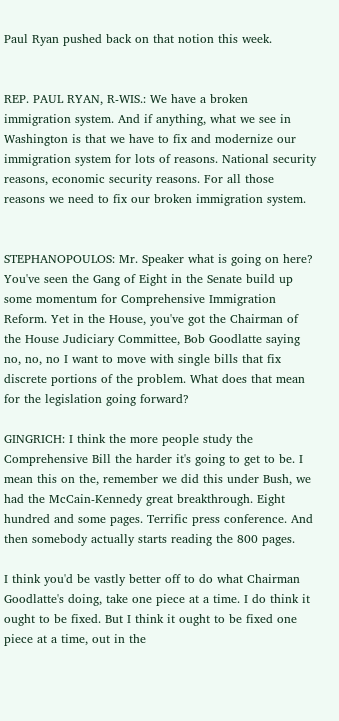Paul Ryan pushed back on that notion this week.


REP. PAUL RYAN, R-WIS.: We have a broken immigration system. And if anything, what we see in Washington is that we have to fix and modernize our immigration system for lots of reasons. National security reasons, economic security reasons. For all those reasons we need to fix our broken immigration system.


STEPHANOPOULOS: Mr. Speaker what is going on here? You've seen the Gang of Eight in the Senate build up some momentum for Comprehensive Immigration Reform. Yet in the House, you've got the Chairman of the House Judiciary Committee, Bob Goodlatte saying no, no, no I want to move with single bills that fix discrete portions of the problem. What does that mean for the legislation going forward?

GINGRICH: I think the more people study the Comprehensive Bill the harder it's going to get to be. I mean this on the, remember we did this under Bush, we had the McCain-Kennedy great breakthrough. Eight hundred and some pages. Terrific press conference. And then somebody actually starts reading the 800 pages.

I think you'd be vastly better off to do what Chairman Goodlatte's doing, take one piece at a time. I do think it ought to be fixed. But I think it ought to be fixed one piece at a time, out in the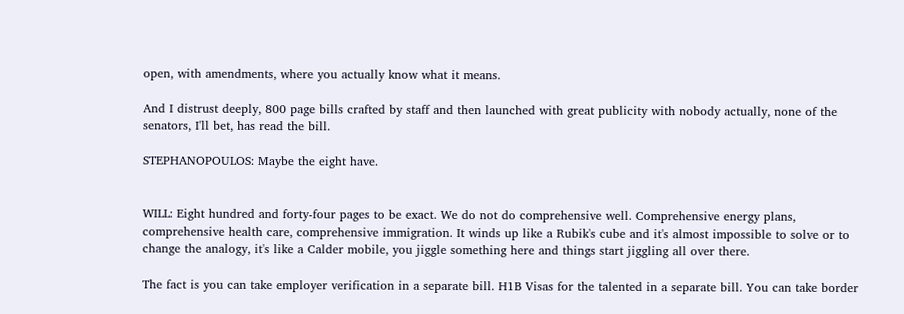open, with amendments, where you actually know what it means.

And I distrust deeply, 800 page bills crafted by staff and then launched with great publicity with nobody actually, none of the senators, I'll bet, has read the bill.

STEPHANOPOULOS: Maybe the eight have.


WILL: Eight hundred and forty-four pages to be exact. We do not do comprehensive well. Comprehensive energy plans, comprehensive health care, comprehensive immigration. It winds up like a Rubik's cube and it's almost impossible to solve or to change the analogy, it's like a Calder mobile, you jiggle something here and things start jiggling all over there.

The fact is you can take employer verification in a separate bill. H1B Visas for the talented in a separate bill. You can take border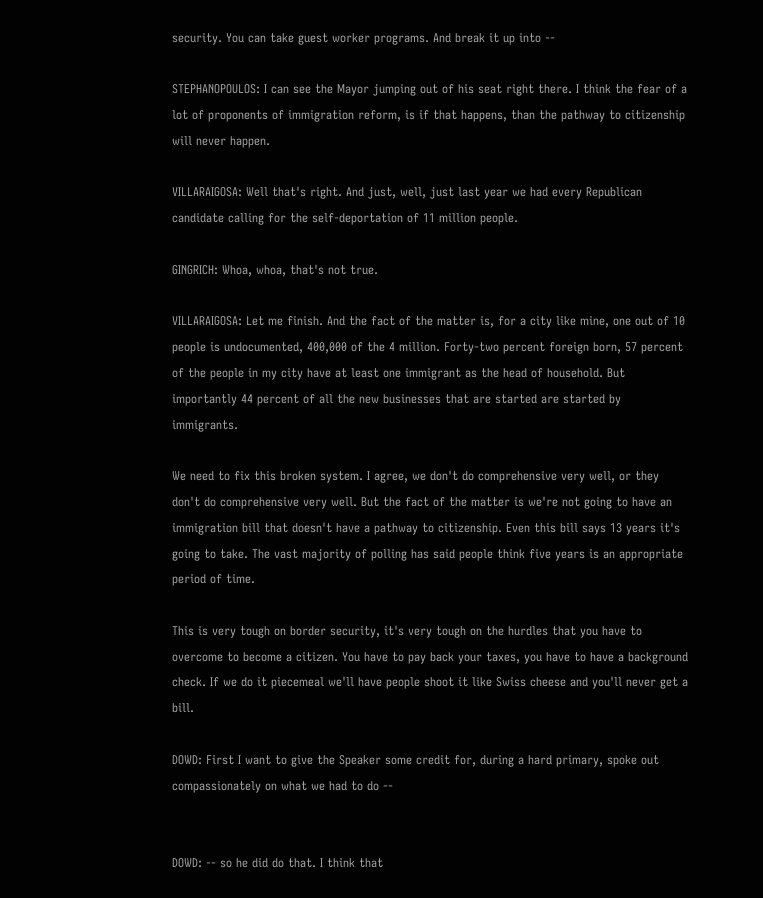security. You can take guest worker programs. And break it up into --

STEPHANOPOULOS: I can see the Mayor jumping out of his seat right there. I think the fear of a lot of proponents of immigration reform, is if that happens, than the pathway to citizenship will never happen.

VILLARAIGOSA: Well that's right. And just, well, just last year we had every Republican candidate calling for the self-deportation of 11 million people.

GINGRICH: Whoa, whoa, that's not true.

VILLARAIGOSA: Let me finish. And the fact of the matter is, for a city like mine, one out of 10 people is undocumented, 400,000 of the 4 million. Forty-two percent foreign born, 57 percent of the people in my city have at least one immigrant as the head of household. But importantly 44 percent of all the new businesses that are started are started by immigrants.

We need to fix this broken system. I agree, we don't do comprehensive very well, or they don't do comprehensive very well. But the fact of the matter is we're not going to have an immigration bill that doesn't have a pathway to citizenship. Even this bill says 13 years it's going to take. The vast majority of polling has said people think five years is an appropriate period of time.

This is very tough on border security, it's very tough on the hurdles that you have to overcome to become a citizen. You have to pay back your taxes, you have to have a background check. If we do it piecemeal we'll have people shoot it like Swiss cheese and you'll never get a bill.

DOWD: First I want to give the Speaker some credit for, during a hard primary, spoke out compassionately on what we had to do --


DOWD: -- so he did do that. I think that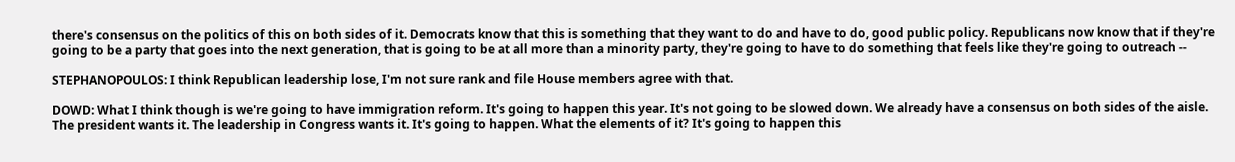there's consensus on the politics of this on both sides of it. Democrats know that this is something that they want to do and have to do, good public policy. Republicans now know that if they're going to be a party that goes into the next generation, that is going to be at all more than a minority party, they're going to have to do something that feels like they're going to outreach --

STEPHANOPOULOS: I think Republican leadership lose, I'm not sure rank and file House members agree with that.

DOWD: What I think though is we're going to have immigration reform. It's going to happen this year. It's not going to be slowed down. We already have a consensus on both sides of the aisle. The president wants it. The leadership in Congress wants it. It's going to happen. What the elements of it? It's going to happen this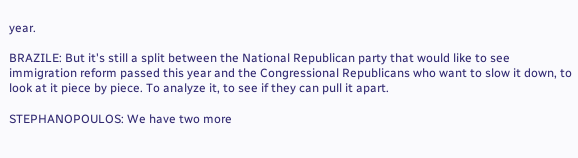year.

BRAZILE: But it's still a split between the National Republican party that would like to see immigration reform passed this year and the Congressional Republicans who want to slow it down, to look at it piece by piece. To analyze it, to see if they can pull it apart.

STEPHANOPOULOS: We have two more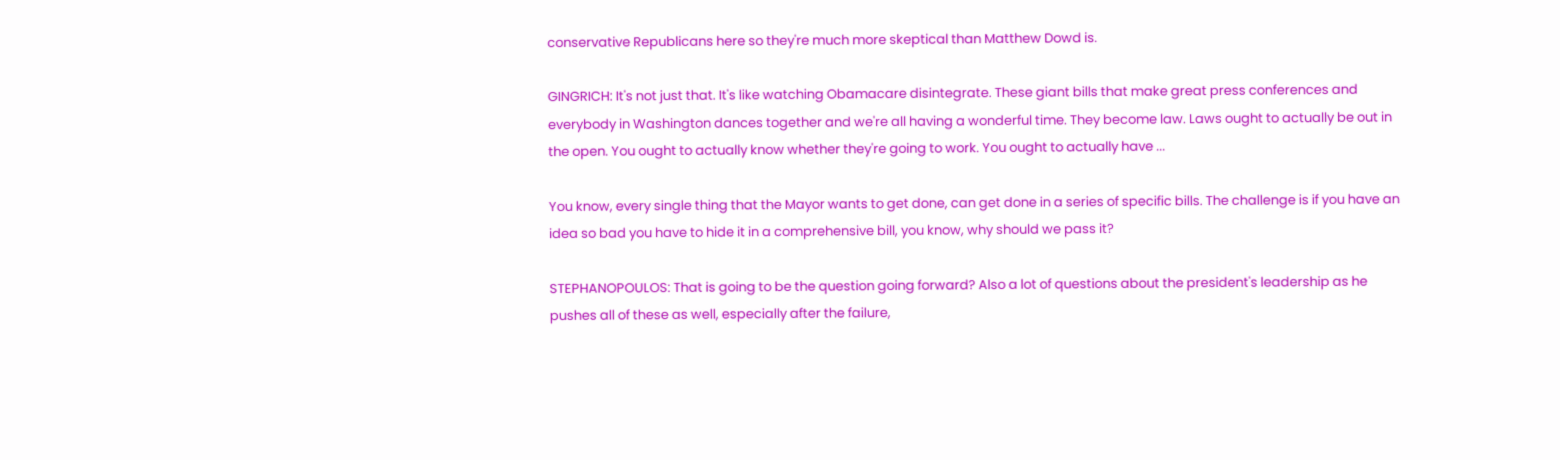conservative Republicans here so they're much more skeptical than Matthew Dowd is.

GINGRICH: It's not just that. It's like watching Obamacare disintegrate. These giant bills that make great press conferences and everybody in Washington dances together and we're all having a wonderful time. They become law. Laws ought to actually be out in the open. You ought to actually know whether they're going to work. You ought to actually have ...

You know, every single thing that the Mayor wants to get done, can get done in a series of specific bills. The challenge is if you have an idea so bad you have to hide it in a comprehensive bill, you know, why should we pass it?

STEPHANOPOULOS: That is going to be the question going forward? Also a lot of questions about the president's leadership as he pushes all of these as well, especially after the failure,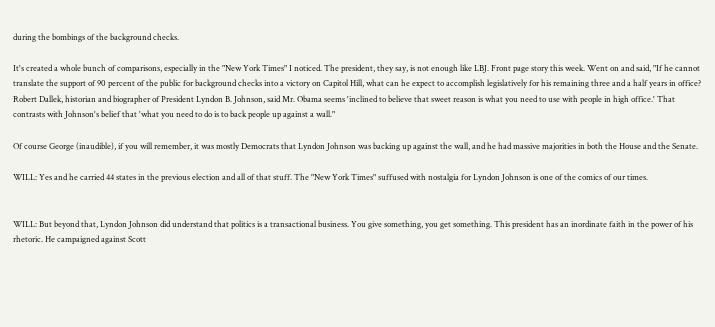during the bombings of the background checks.

It's created a whole bunch of comparisons, especially in the "New York Times" I noticed. The president, they say, is not enough like LBJ. Front page story this week. Went on and said, "If he cannot translate the support of 90 percent of the public for background checks into a victory on Capitol Hill, what can he expect to accomplish legislatively for his remaining three and a half years in office? Robert Dallek, historian and biographer of President Lyndon B. Johnson, said Mr. Obama seems 'inclined to believe that sweet reason is what you need to use with people in high office.' That contrasts with Johnson's belief that 'what you need to do is to back people up against a wall."

Of course George (inaudible), if you will remember, it was mostly Democrats that Lyndon Johnson was backing up against the wall, and he had massive majorities in both the House and the Senate.

WILL: Yes and he carried 44 states in the previous election and all of that stuff. The "New York Times" suffused with nostalgia for Lyndon Johnson is one of the comics of our times.


WILL: But beyond that, Lyndon Johnson did understand that politics is a transactional business. You give something, you get something. This president has an inordinate faith in the power of his rhetoric. He campaigned against Scott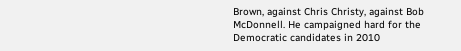Brown, against Chris Christy, against Bob McDonnell. He campaigned hard for the Democratic candidates in 2010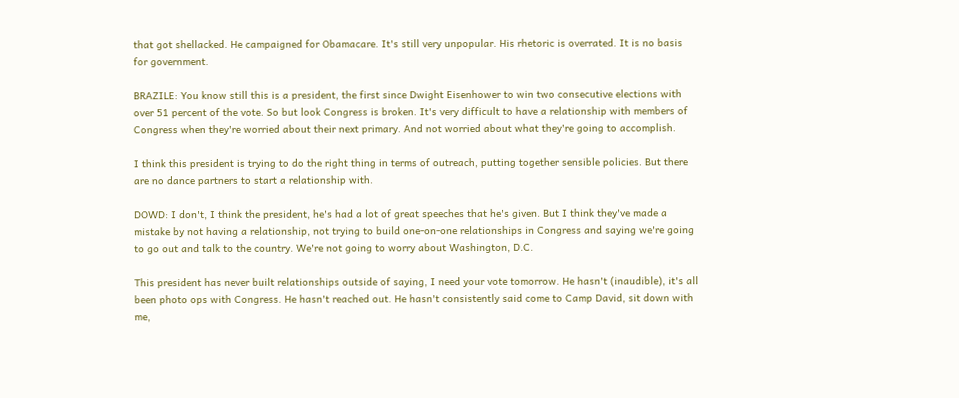that got shellacked. He campaigned for Obamacare. It's still very unpopular. His rhetoric is overrated. It is no basis for government.

BRAZILE: You know still this is a president, the first since Dwight Eisenhower to win two consecutive elections with over 51 percent of the vote. So but look Congress is broken. It's very difficult to have a relationship with members of Congress when they're worried about their next primary. And not worried about what they're going to accomplish.

I think this president is trying to do the right thing in terms of outreach, putting together sensible policies. But there are no dance partners to start a relationship with.

DOWD: I don't, I think the president, he's had a lot of great speeches that he's given. But I think they've made a mistake by not having a relationship, not trying to build one-on-one relationships in Congress and saying we're going to go out and talk to the country. We're not going to worry about Washington, D.C.

This president has never built relationships outside of saying, I need your vote tomorrow. He hasn't (inaudible), it's all been photo ops with Congress. He hasn't reached out. He hasn't consistently said come to Camp David, sit down with me,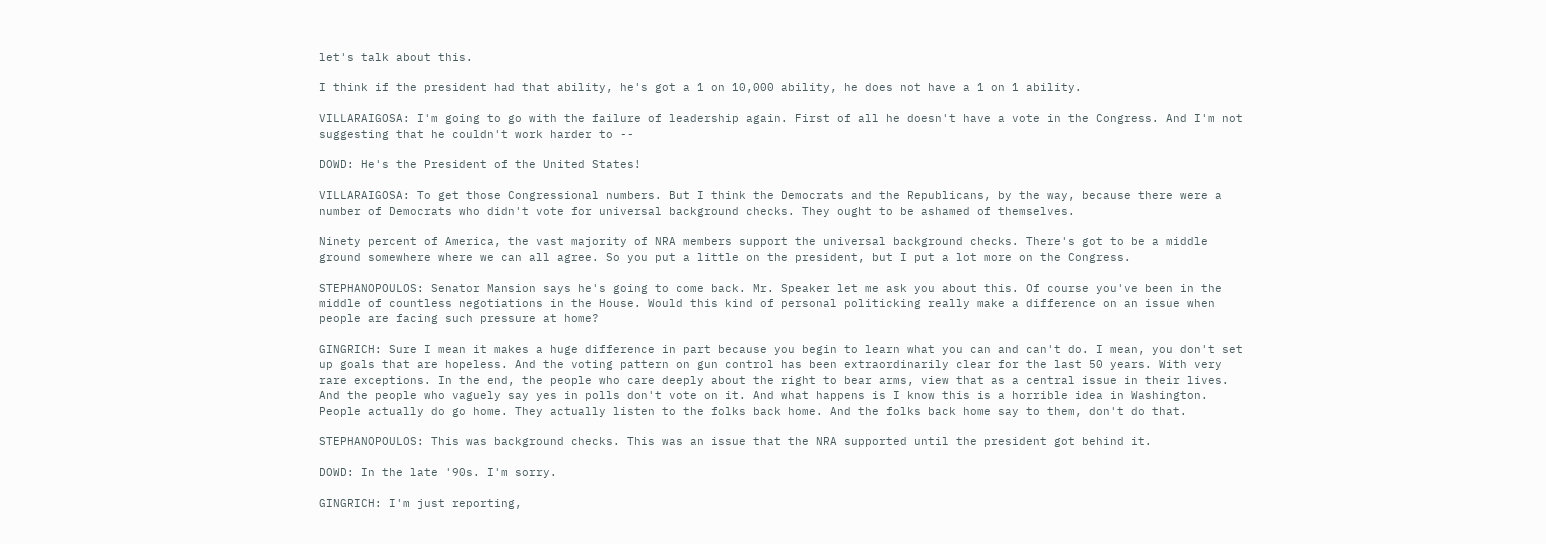let's talk about this.

I think if the president had that ability, he's got a 1 on 10,000 ability, he does not have a 1 on 1 ability.

VILLARAIGOSA: I'm going to go with the failure of leadership again. First of all he doesn't have a vote in the Congress. And I'm not suggesting that he couldn't work harder to --

DOWD: He's the President of the United States!

VILLARAIGOSA: To get those Congressional numbers. But I think the Democrats and the Republicans, by the way, because there were a number of Democrats who didn't vote for universal background checks. They ought to be ashamed of themselves.

Ninety percent of America, the vast majority of NRA members support the universal background checks. There's got to be a middle ground somewhere where we can all agree. So you put a little on the president, but I put a lot more on the Congress.

STEPHANOPOULOS: Senator Mansion says he's going to come back. Mr. Speaker let me ask you about this. Of course you've been in the middle of countless negotiations in the House. Would this kind of personal politicking really make a difference on an issue when people are facing such pressure at home?

GINGRICH: Sure I mean it makes a huge difference in part because you begin to learn what you can and can't do. I mean, you don't set up goals that are hopeless. And the voting pattern on gun control has been extraordinarily clear for the last 50 years. With very rare exceptions. In the end, the people who care deeply about the right to bear arms, view that as a central issue in their lives. And the people who vaguely say yes in polls don't vote on it. And what happens is I know this is a horrible idea in Washington. People actually do go home. They actually listen to the folks back home. And the folks back home say to them, don't do that.

STEPHANOPOULOS: This was background checks. This was an issue that the NRA supported until the president got behind it.

DOWD: In the late '90s. I'm sorry.

GINGRICH: I'm just reporting,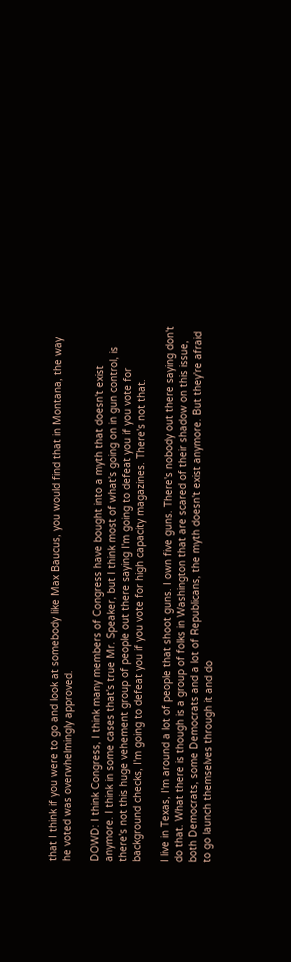that I think if you were to go and look at somebody like Max Baucus, you would find that in Montana, the way he voted was overwhelmingly approved.

DOWD: I think Congress, I think many members of Congress have bought into a myth that doesn't exist anymore. I think in some cases that's true Mr. Speaker, but I think most of what's going on in gun control, is there's not this huge vehement group of people out there saying I'm going to defeat you if you vote for background checks, I'm going to defeat you if you vote for high capacity magazines. There's not that.

I live in Texas, I'm around a lot of people that shoot guns. I own five guns. There's nobody out there saying don't do that. What there is though is a group of folks in Washington that are scared of their shadow on this issue, both Democrats, some Democrats and a lot of Republicans, the myth doesn't exist anymore. But they're afraid to go launch themselves through it and do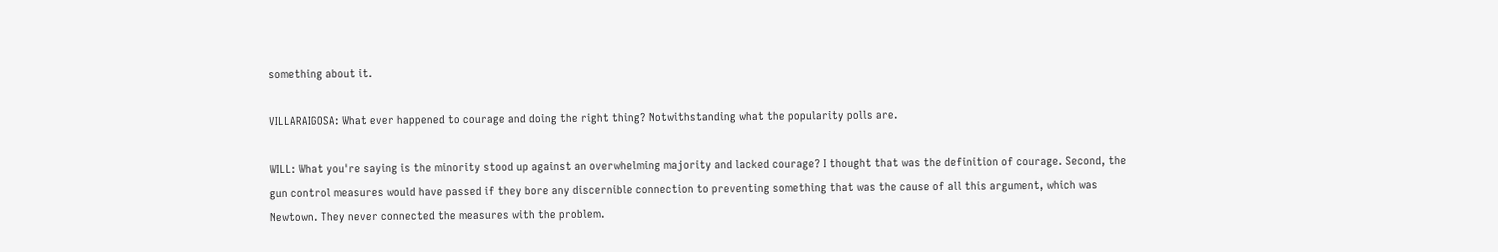something about it.

VILLARAIGOSA: What ever happened to courage and doing the right thing? Notwithstanding what the popularity polls are.

WILL: What you're saying is the minority stood up against an overwhelming majority and lacked courage? I thought that was the definition of courage. Second, the gun control measures would have passed if they bore any discernible connection to preventing something that was the cause of all this argument, which was Newtown. They never connected the measures with the problem.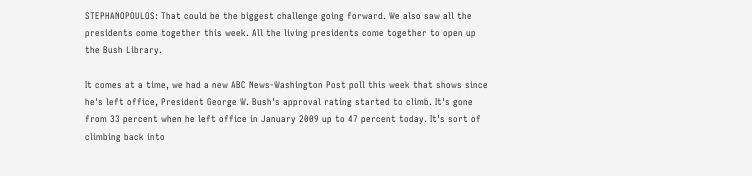STEPHANOPOULOS: That could be the biggest challenge going forward. We also saw all the presidents come together this week. All the living presidents come together to open up the Bush Library.

It comes at a time, we had a new ABC News-Washington Post poll this week that shows since he's left office, President George W. Bush's approval rating started to climb. It's gone from 33 percent when he left office in January 2009 up to 47 percent today. It's sort of climbing back into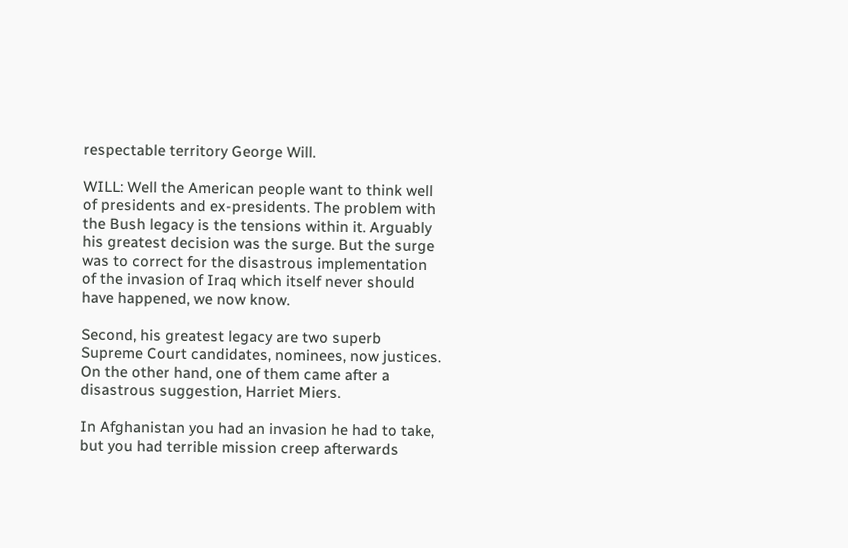respectable territory George Will.

WILL: Well the American people want to think well of presidents and ex-presidents. The problem with the Bush legacy is the tensions within it. Arguably his greatest decision was the surge. But the surge was to correct for the disastrous implementation of the invasion of Iraq which itself never should have happened, we now know.

Second, his greatest legacy are two superb Supreme Court candidates, nominees, now justices. On the other hand, one of them came after a disastrous suggestion, Harriet Miers.

In Afghanistan you had an invasion he had to take, but you had terrible mission creep afterwards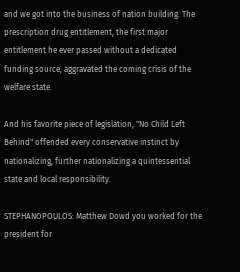and we got into the business of nation building. The prescription drug entitlement, the first major entitlement he ever passed without a dedicated funding source, aggravated the coming crisis of the welfare state.

And his favorite piece of legislation, "No Child Left Behind" offended every conservative instinct by nationalizing, further nationalizing a quintessential state and local responsibility.

STEPHANOPOULOS: Matthew Dowd you worked for the president for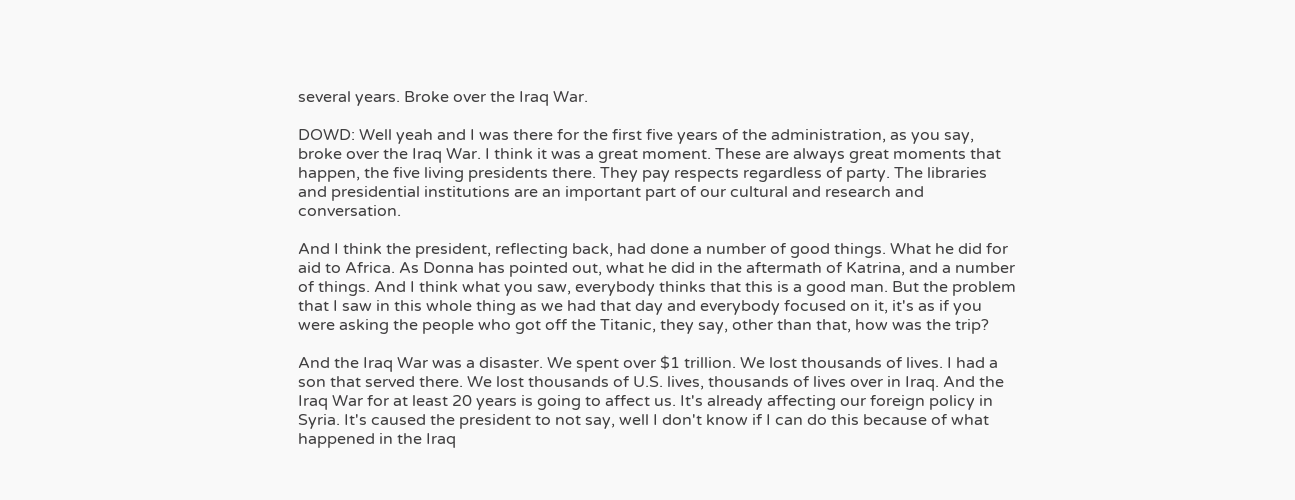several years. Broke over the Iraq War.

DOWD: Well yeah and I was there for the first five years of the administration, as you say, broke over the Iraq War. I think it was a great moment. These are always great moments that happen, the five living presidents there. They pay respects regardless of party. The libraries and presidential institutions are an important part of our cultural and research and conversation.

And I think the president, reflecting back, had done a number of good things. What he did for aid to Africa. As Donna has pointed out, what he did in the aftermath of Katrina, and a number of things. And I think what you saw, everybody thinks that this is a good man. But the problem that I saw in this whole thing as we had that day and everybody focused on it, it's as if you were asking the people who got off the Titanic, they say, other than that, how was the trip?

And the Iraq War was a disaster. We spent over $1 trillion. We lost thousands of lives. I had a son that served there. We lost thousands of U.S. lives, thousands of lives over in Iraq. And the Iraq War for at least 20 years is going to affect us. It's already affecting our foreign policy in Syria. It's caused the president to not say, well I don't know if I can do this because of what happened in the Iraq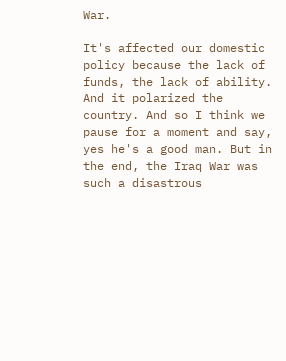War.

It's affected our domestic policy because the lack of funds, the lack of ability. And it polarized the country. And so I think we pause for a moment and say, yes he's a good man. But in the end, the Iraq War was such a disastrous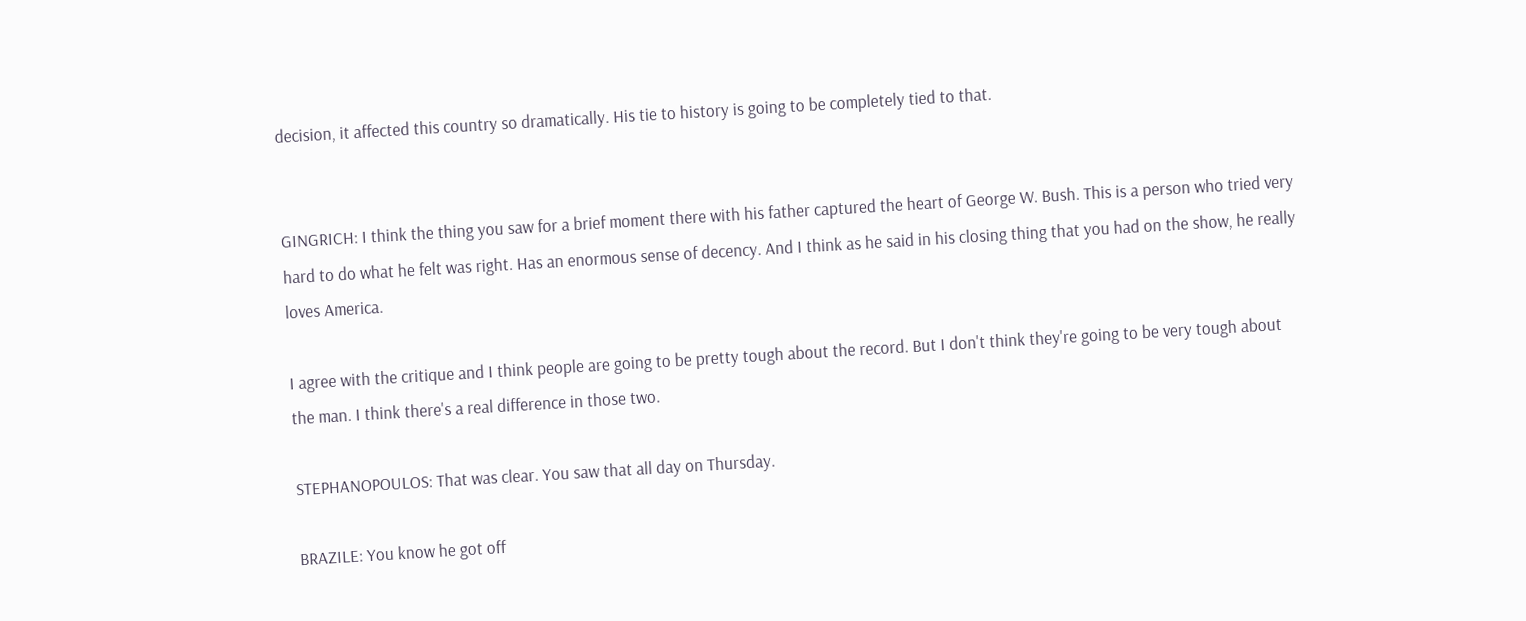decision, it affected this country so dramatically. His tie to history is going to be completely tied to that.


GINGRICH: I think the thing you saw for a brief moment there with his father captured the heart of George W. Bush. This is a person who tried very hard to do what he felt was right. Has an enormous sense of decency. And I think as he said in his closing thing that you had on the show, he really loves America.

I agree with the critique and I think people are going to be pretty tough about the record. But I don't think they're going to be very tough about the man. I think there's a real difference in those two.

STEPHANOPOULOS: That was clear. You saw that all day on Thursday.

BRAZILE: You know he got off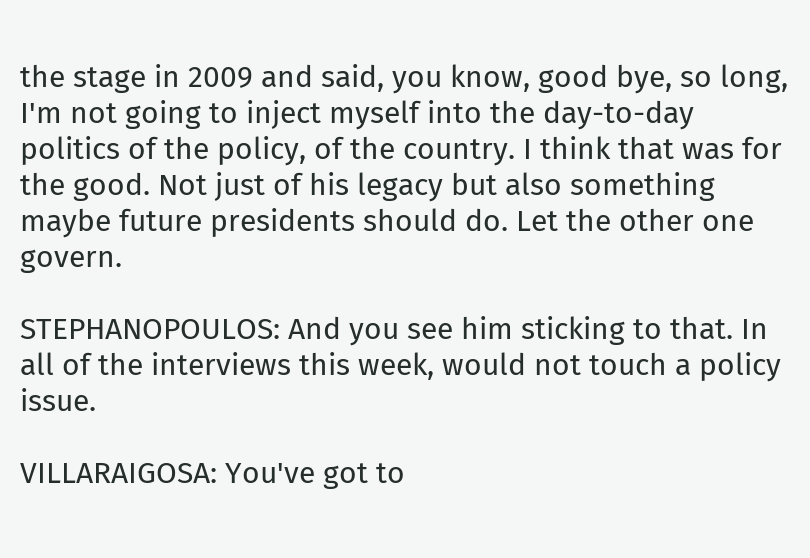the stage in 2009 and said, you know, good bye, so long, I'm not going to inject myself into the day-to-day politics of the policy, of the country. I think that was for the good. Not just of his legacy but also something maybe future presidents should do. Let the other one govern.

STEPHANOPOULOS: And you see him sticking to that. In all of the interviews this week, would not touch a policy issue.

VILLARAIGOSA: You've got to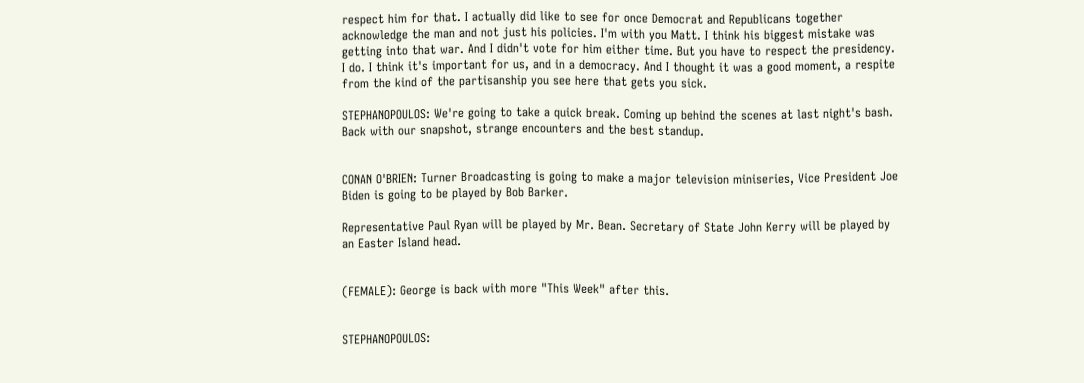respect him for that. I actually did like to see for once Democrat and Republicans together acknowledge the man and not just his policies. I'm with you Matt. I think his biggest mistake was getting into that war. And I didn't vote for him either time. But you have to respect the presidency. I do. I think it's important for us, and in a democracy. And I thought it was a good moment, a respite from the kind of the partisanship you see here that gets you sick.

STEPHANOPOULOS: We're going to take a quick break. Coming up behind the scenes at last night's bash. Back with our snapshot, strange encounters and the best standup.


CONAN O'BRIEN: Turner Broadcasting is going to make a major television miniseries, Vice President Joe Biden is going to be played by Bob Barker.

Representative Paul Ryan will be played by Mr. Bean. Secretary of State John Kerry will be played by an Easter Island head.


(FEMALE): George is back with more "This Week" after this.


STEPHANOPOULOS: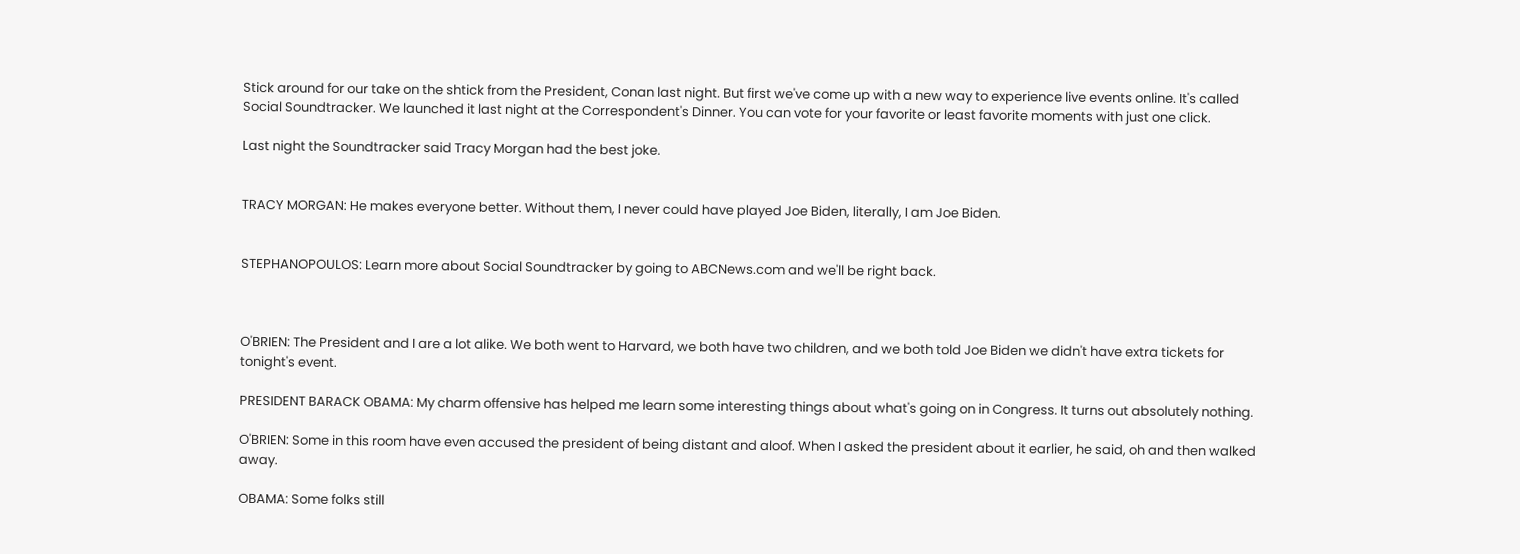Stick around for our take on the shtick from the President, Conan last night. But first we've come up with a new way to experience live events online. It's called Social Soundtracker. We launched it last night at the Correspondent's Dinner. You can vote for your favorite or least favorite moments with just one click.

Last night the Soundtracker said Tracy Morgan had the best joke.


TRACY MORGAN: He makes everyone better. Without them, I never could have played Joe Biden, literally, I am Joe Biden.


STEPHANOPOULOS: Learn more about Social Soundtracker by going to ABCNews.com and we'll be right back.



O'BRIEN: The President and I are a lot alike. We both went to Harvard, we both have two children, and we both told Joe Biden we didn't have extra tickets for tonight's event.

PRESIDENT BARACK OBAMA: My charm offensive has helped me learn some interesting things about what's going on in Congress. It turns out absolutely nothing.

O'BRIEN: Some in this room have even accused the president of being distant and aloof. When I asked the president about it earlier, he said, oh and then walked away.

OBAMA: Some folks still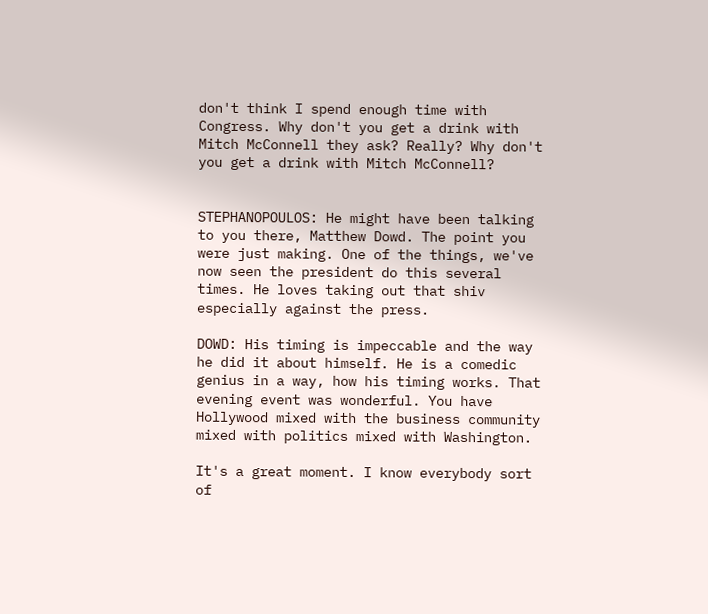don't think I spend enough time with Congress. Why don't you get a drink with Mitch McConnell they ask? Really? Why don't you get a drink with Mitch McConnell?


STEPHANOPOULOS: He might have been talking to you there, Matthew Dowd. The point you were just making. One of the things, we've now seen the president do this several times. He loves taking out that shiv especially against the press.

DOWD: His timing is impeccable and the way he did it about himself. He is a comedic genius in a way, how his timing works. That evening event was wonderful. You have Hollywood mixed with the business community mixed with politics mixed with Washington.

It's a great moment. I know everybody sort of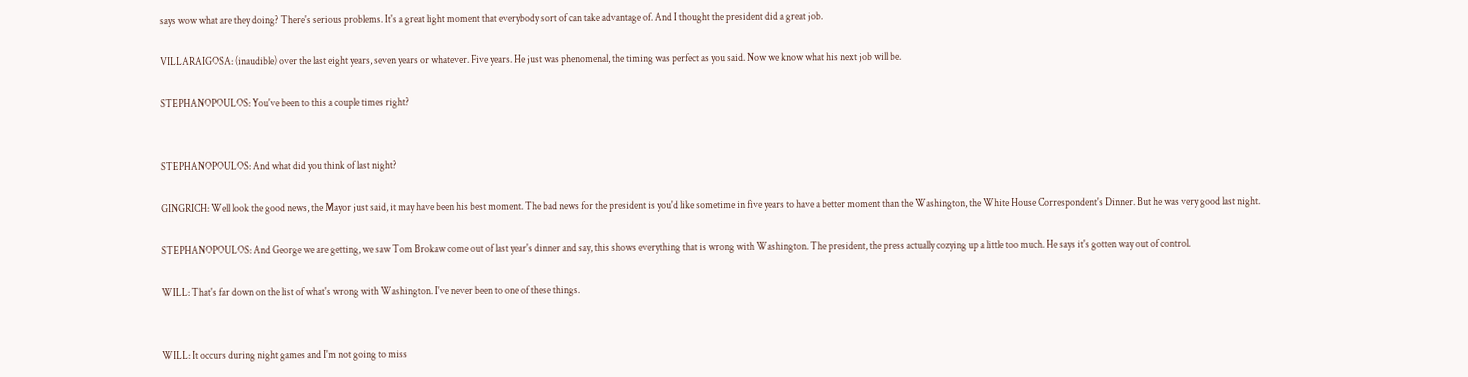says wow what are they doing? There's serious problems. It's a great light moment that everybody sort of can take advantage of. And I thought the president did a great job.

VILLARAIGOSA: (inaudible) over the last eight years, seven years or whatever. Five years. He just was phenomenal, the timing was perfect as you said. Now we know what his next job will be.

STEPHANOPOULOS: You've been to this a couple times right?


STEPHANOPOULOS: And what did you think of last night?

GINGRICH: Well look the good news, the Mayor just said, it may have been his best moment. The bad news for the president is you'd like sometime in five years to have a better moment than the Washington, the White House Correspondent's Dinner. But he was very good last night.

STEPHANOPOULOS: And George we are getting, we saw Tom Brokaw come out of last year's dinner and say, this shows everything that is wrong with Washington. The president, the press actually cozying up a little too much. He says it's gotten way out of control.

WILL: That's far down on the list of what's wrong with Washington. I've never been to one of these things.


WILL: It occurs during night games and I'm not going to miss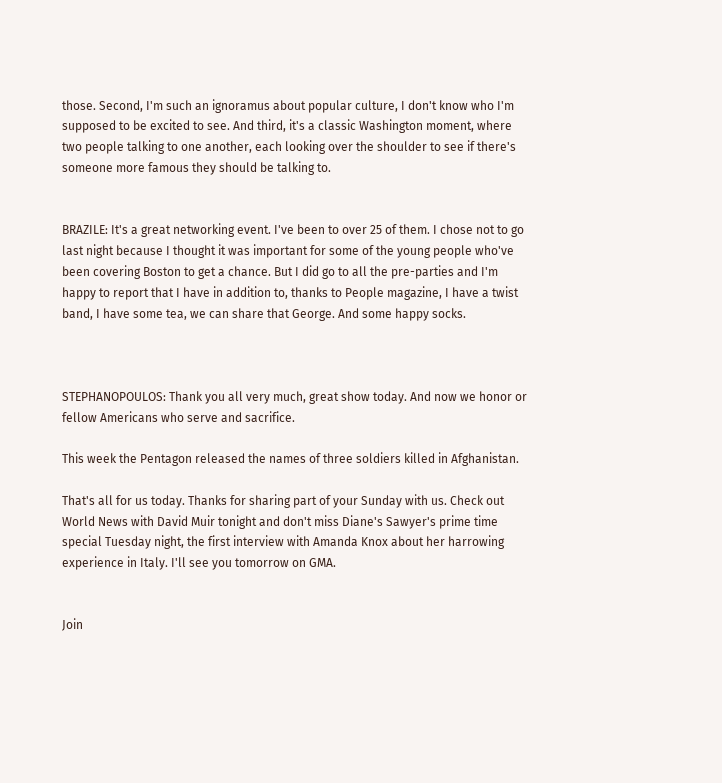those. Second, I'm such an ignoramus about popular culture, I don't know who I'm supposed to be excited to see. And third, it's a classic Washington moment, where two people talking to one another, each looking over the shoulder to see if there's someone more famous they should be talking to.


BRAZILE: It's a great networking event. I've been to over 25 of them. I chose not to go last night because I thought it was important for some of the young people who've been covering Boston to get a chance. But I did go to all the pre-parties and I'm happy to report that I have in addition to, thanks to People magazine, I have a twist band, I have some tea, we can share that George. And some happy socks.



STEPHANOPOULOS: Thank you all very much, great show today. And now we honor or fellow Americans who serve and sacrifice.

This week the Pentagon released the names of three soldiers killed in Afghanistan.

That's all for us today. Thanks for sharing part of your Sunday with us. Check out World News with David Muir tonight and don't miss Diane's Sawyer's prime time special Tuesday night, the first interview with Amanda Knox about her harrowing experience in Italy. I'll see you tomorrow on GMA.


Join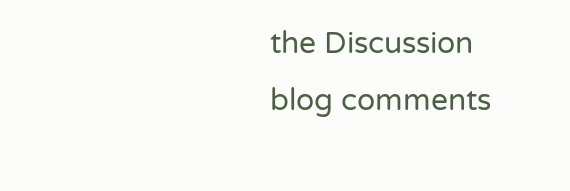the Discussion
blog comments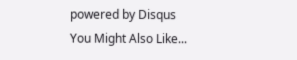powered by Disqus
You Might Also Like...